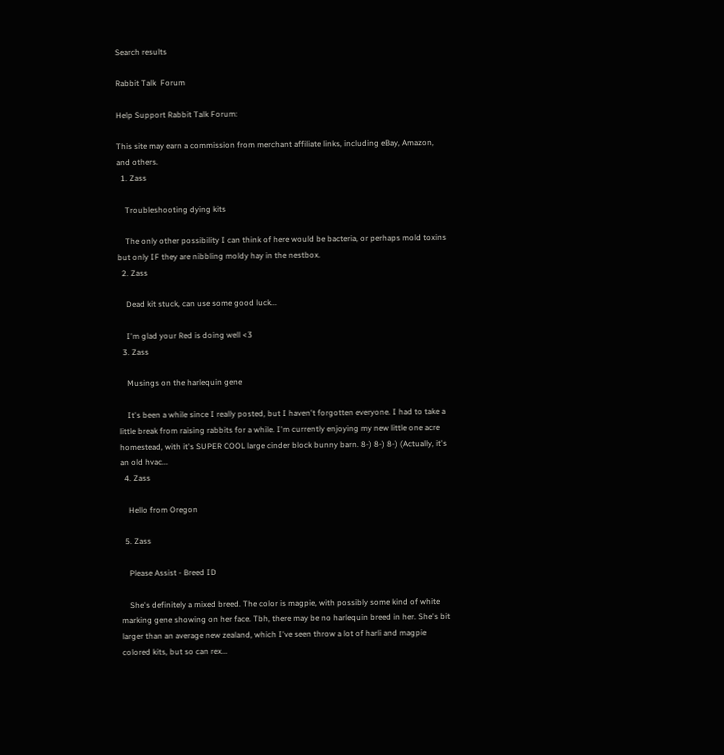Search results

Rabbit Talk  Forum

Help Support Rabbit Talk Forum:

This site may earn a commission from merchant affiliate links, including eBay, Amazon, and others.
  1. Zass

    Troubleshooting dying kits

    The only other possibility I can think of here would be bacteria, or perhaps mold toxins but only IF they are nibbling moldy hay in the nestbox.
  2. Zass

    Dead kit stuck, can use some good luck...

    I'm glad your Red is doing well <3
  3. Zass

    Musings on the harlequin gene

    It's been a while since I really posted, but I haven't forgotten everyone. I had to take a little break from raising rabbits for a while. I'm currently enjoying my new little one acre homestead, with it's SUPER COOL large cinder block bunny barn. 8-) 8-) 8-) (Actually, it's an old hvac...
  4. Zass

    Hello from Oregon

  5. Zass

    Please Assist - Breed ID

    She's definitely a mixed breed. The color is magpie, with possibly some kind of white marking gene showing on her face. Tbh, there may be no harlequin breed in her. She's bit larger than an average new zealand, which I've seen throw a lot of harli and magpie colored kits, but so can rex...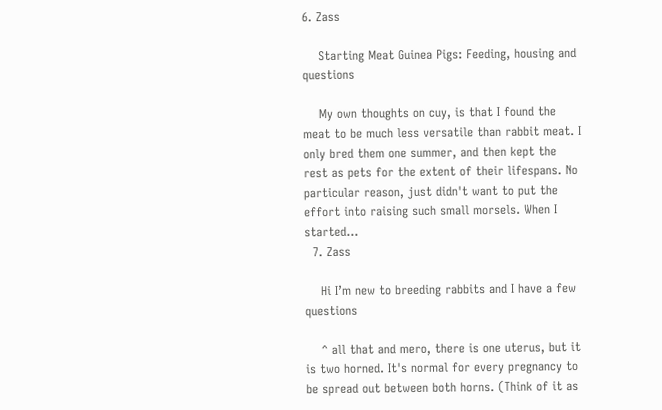6. Zass

    Starting Meat Guinea Pigs: Feeding, housing and questions

    My own thoughts on cuy, is that I found the meat to be much less versatile than rabbit meat. I only bred them one summer, and then kept the rest as pets for the extent of their lifespans. No particular reason, just didn't want to put the effort into raising such small morsels. When I started...
  7. Zass

    Hi I’m new to breeding rabbits and I have a few questions

    ^ all that and mero, there is one uterus, but it is two horned. It's normal for every pregnancy to be spread out between both horns. (Think of it as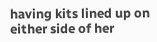having kits lined up on either side of her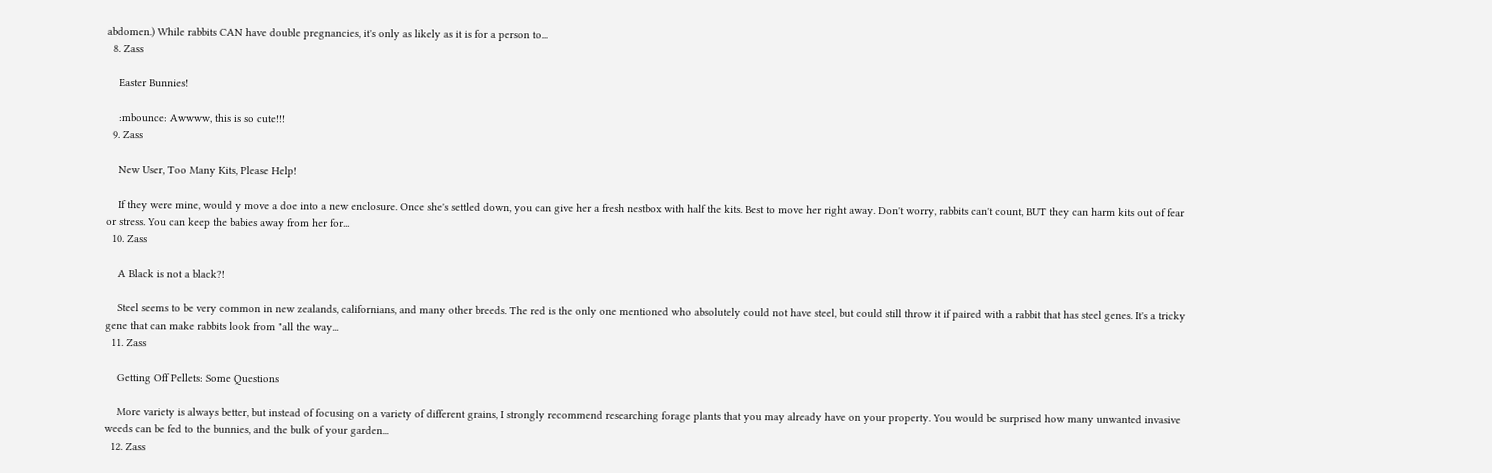abdomen.) While rabbits CAN have double pregnancies, it's only as likely as it is for a person to...
  8. Zass

    Easter Bunnies!

    :mbounce: Awwww, this is so cute!!!
  9. Zass

    New User, Too Many Kits, Please Help!

    If they were mine, would y move a doe into a new enclosure. Once she's settled down, you can give her a fresh nestbox with half the kits. Best to move her right away. Don't worry, rabbits can't count, BUT they can harm kits out of fear or stress. You can keep the babies away from her for...
  10. Zass

    A Black is not a black?!

    Steel seems to be very common in new zealands, californians, and many other breeds. The red is the only one mentioned who absolutely could not have steel, but could still throw it if paired with a rabbit that has steel genes. It's a tricky gene that can make rabbits look from "all the way...
  11. Zass

    Getting Off Pellets: Some Questions

    More variety is always better, but instead of focusing on a variety of different grains, I strongly recommend researching forage plants that you may already have on your property. You would be surprised how many unwanted invasive weeds can be fed to the bunnies, and the bulk of your garden...
  12. Zass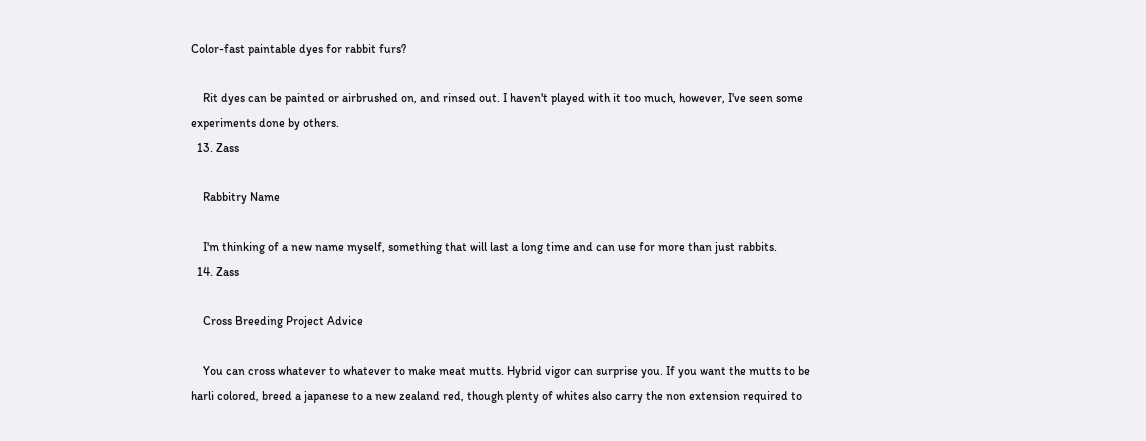Color-fast paintable dyes for rabbit furs?

    Rit dyes can be painted or airbrushed on, and rinsed out. I haven't played with it too much, however, I've seen some experiments done by others.
  13. Zass

    Rabbitry Name

    I'm thinking of a new name myself, something that will last a long time and can use for more than just rabbits.
  14. Zass

    Cross Breeding Project Advice

    You can cross whatever to whatever to make meat mutts. Hybrid vigor can surprise you. If you want the mutts to be harli colored, breed a japanese to a new zealand red, though plenty of whites also carry the non extension required to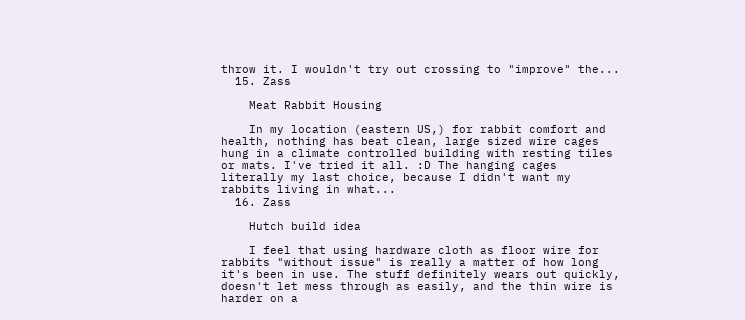throw it. I wouldn't try out crossing to "improve" the...
  15. Zass

    Meat Rabbit Housing

    In my location (eastern US,) for rabbit comfort and health, nothing has beat clean, large sized wire cages hung in a climate controlled building with resting tiles or mats. I've tried it all. :D The hanging cages literally my last choice, because I didn't want my rabbits living in what...
  16. Zass

    Hutch build idea

    I feel that using hardware cloth as floor wire for rabbits "without issue" is really a matter of how long it's been in use. The stuff definitely wears out quickly, doesn't let mess through as easily, and the thin wire is harder on a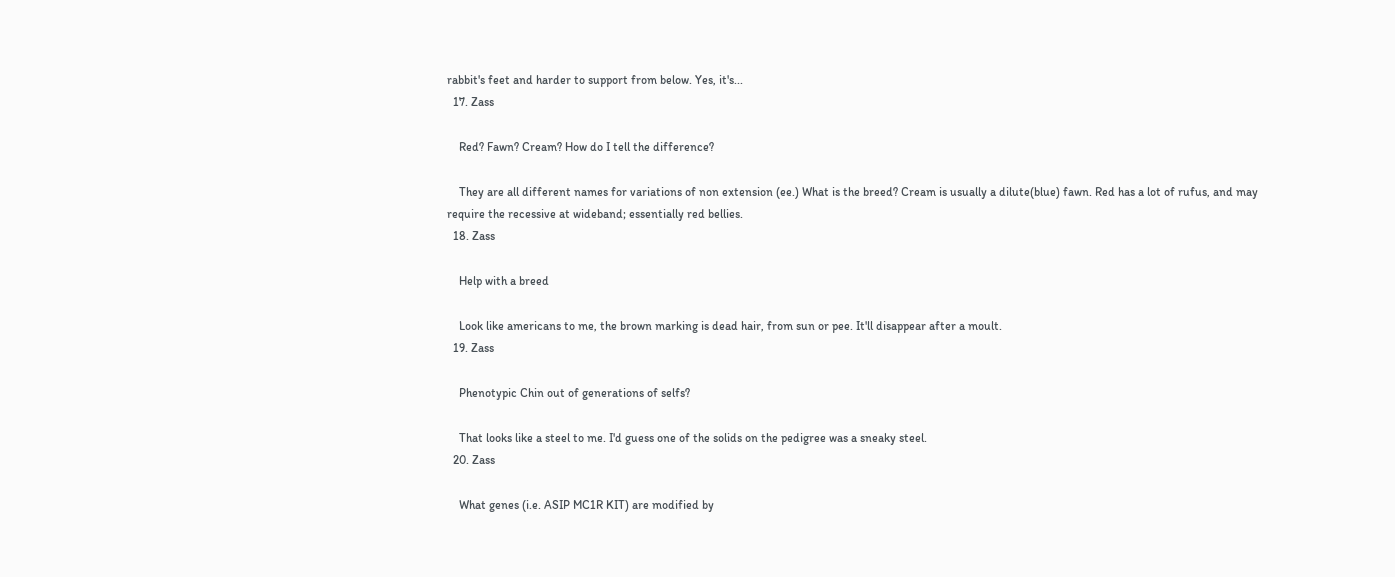rabbit's feet and harder to support from below. Yes, it's...
  17. Zass

    Red? Fawn? Cream? How do I tell the difference?

    They are all different names for variations of non extension (ee.) What is the breed? Cream is usually a dilute(blue) fawn. Red has a lot of rufus, and may require the recessive at wideband; essentially red bellies.
  18. Zass

    Help with a breed

    Look like americans to me, the brown marking is dead hair, from sun or pee. It'll disappear after a moult.
  19. Zass

    Phenotypic Chin out of generations of selfs?

    That looks like a steel to me. I'd guess one of the solids on the pedigree was a sneaky steel.
  20. Zass

    What genes (i.e. ASIP MC1R KIT) are modified by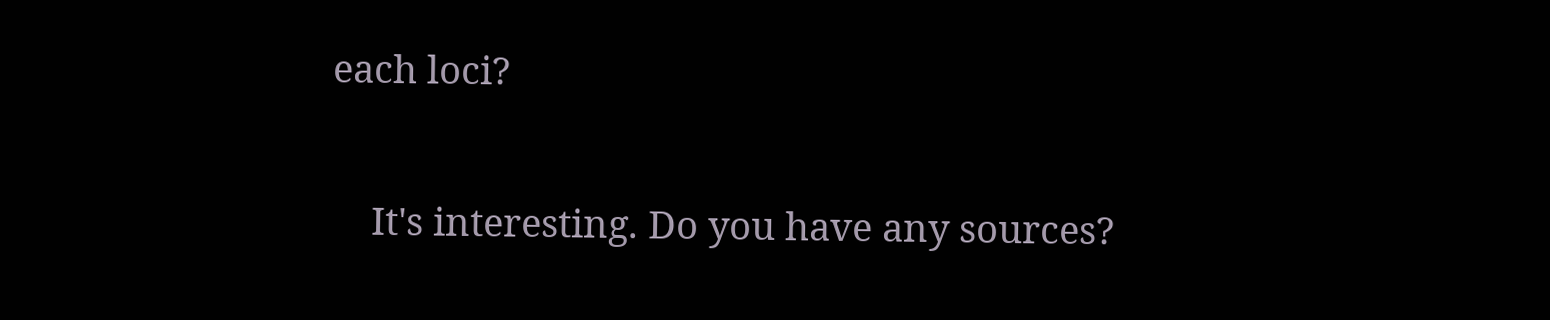each loci?

    It's interesting. Do you have any sources?